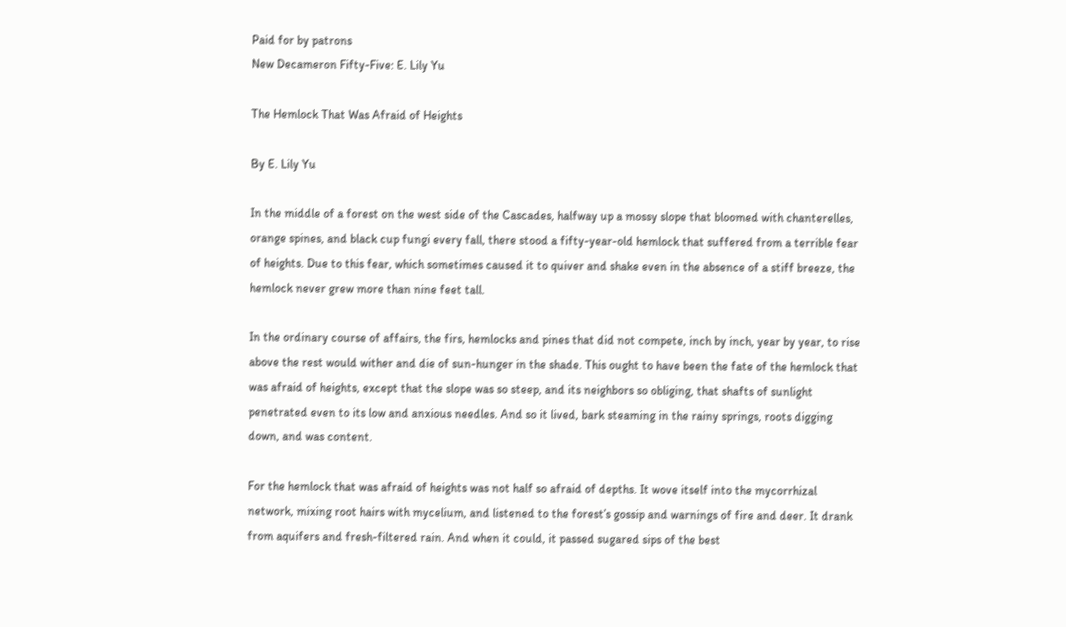Paid for by patrons
New Decameron Fifty-Five: E. Lily Yu

The Hemlock That Was Afraid of Heights

By E. Lily Yu

In the middle of a forest on the west side of the Cascades, halfway up a mossy slope that bloomed with chanterelles, orange spines, and black cup fungi every fall, there stood a fifty-year-old hemlock that suffered from a terrible fear of heights. Due to this fear, which sometimes caused it to quiver and shake even in the absence of a stiff breeze, the hemlock never grew more than nine feet tall.

In the ordinary course of affairs, the firs, hemlocks and pines that did not compete, inch by inch, year by year, to rise above the rest would wither and die of sun-hunger in the shade. This ought to have been the fate of the hemlock that was afraid of heights, except that the slope was so steep, and its neighbors so obliging, that shafts of sunlight penetrated even to its low and anxious needles. And so it lived, bark steaming in the rainy springs, roots digging down, and was content.

For the hemlock that was afraid of heights was not half so afraid of depths. It wove itself into the mycorrhizal network, mixing root hairs with mycelium, and listened to the forest’s gossip and warnings of fire and deer. It drank from aquifers and fresh-filtered rain. And when it could, it passed sugared sips of the best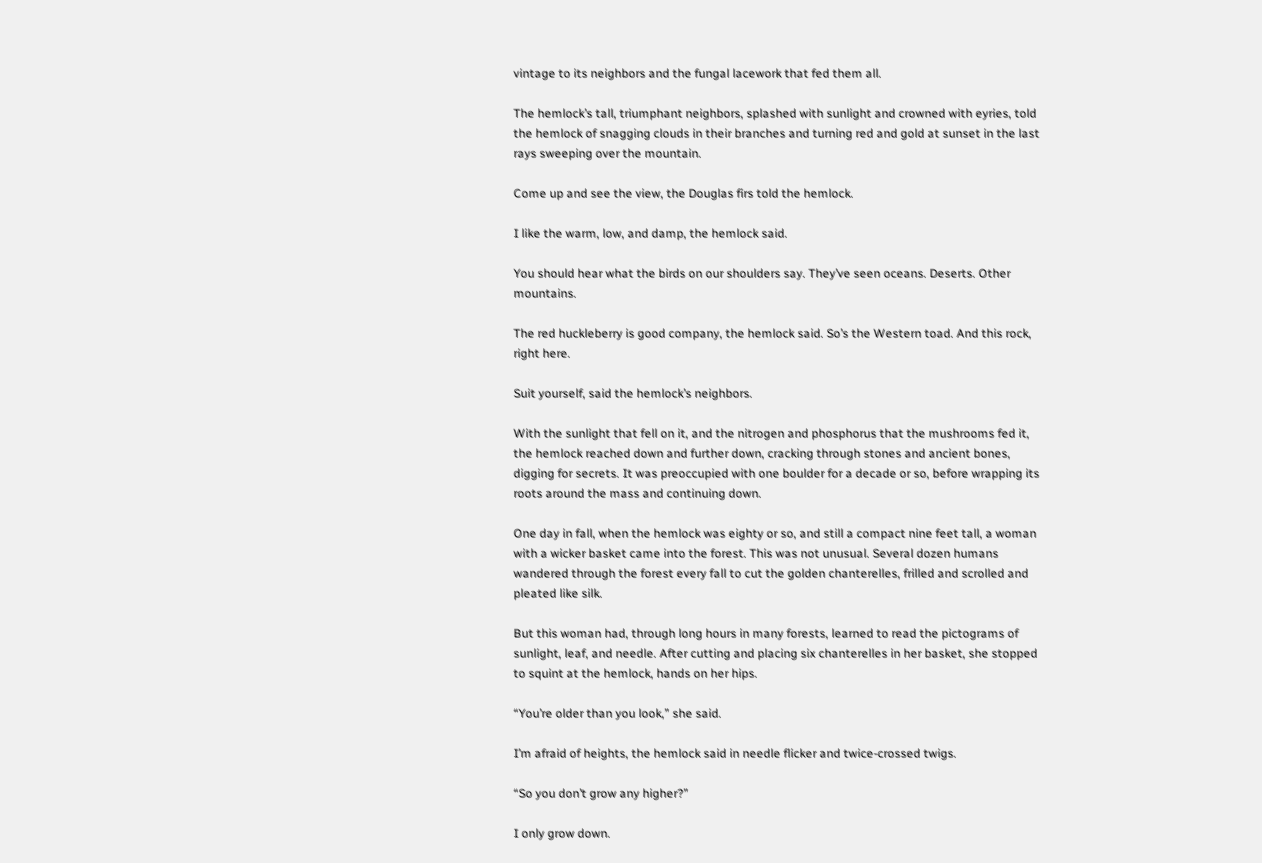vintage to its neighbors and the fungal lacework that fed them all.

The hemlock’s tall, triumphant neighbors, splashed with sunlight and crowned with eyries, told the hemlock of snagging clouds in their branches and turning red and gold at sunset in the last rays sweeping over the mountain.

Come up and see the view, the Douglas firs told the hemlock.

I like the warm, low, and damp, the hemlock said.

You should hear what the birds on our shoulders say. They’ve seen oceans. Deserts. Other mountains.

The red huckleberry is good company, the hemlock said. So’s the Western toad. And this rock, right here.

Suit yourself, said the hemlock’s neighbors.

With the sunlight that fell on it, and the nitrogen and phosphorus that the mushrooms fed it, the hemlock reached down and further down, cracking through stones and ancient bones, digging for secrets. It was preoccupied with one boulder for a decade or so, before wrapping its roots around the mass and continuing down.

One day in fall, when the hemlock was eighty or so, and still a compact nine feet tall, a woman with a wicker basket came into the forest. This was not unusual. Several dozen humans wandered through the forest every fall to cut the golden chanterelles, frilled and scrolled and pleated like silk.

But this woman had, through long hours in many forests, learned to read the pictograms of sunlight, leaf, and needle. After cutting and placing six chanterelles in her basket, she stopped to squint at the hemlock, hands on her hips.

“You’re older than you look,” she said.

I’m afraid of heights, the hemlock said in needle flicker and twice-crossed twigs.

“So you don’t grow any higher?”

I only grow down.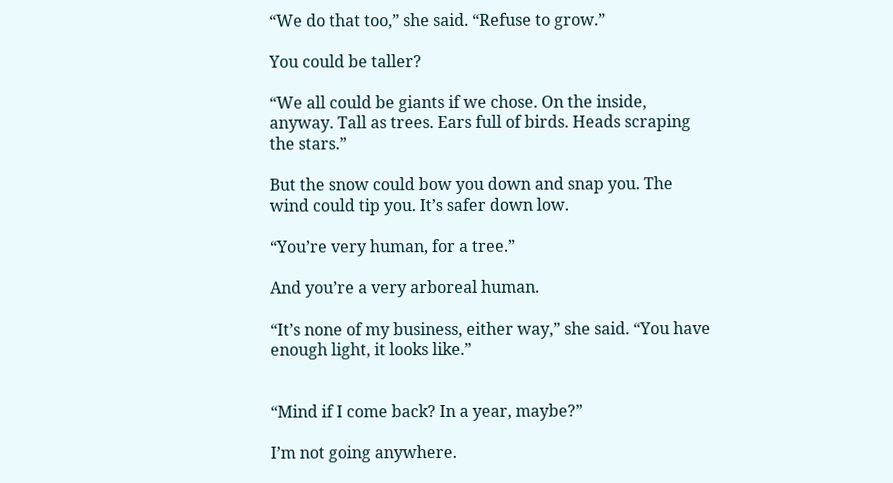“We do that too,” she said. “Refuse to grow.”

You could be taller?

“We all could be giants if we chose. On the inside, anyway. Tall as trees. Ears full of birds. Heads scraping the stars.”

But the snow could bow you down and snap you. The wind could tip you. It’s safer down low.

“You’re very human, for a tree.”

And you’re a very arboreal human.

“It’s none of my business, either way,” she said. “You have enough light, it looks like.”


“Mind if I come back? In a year, maybe?”

I’m not going anywhere.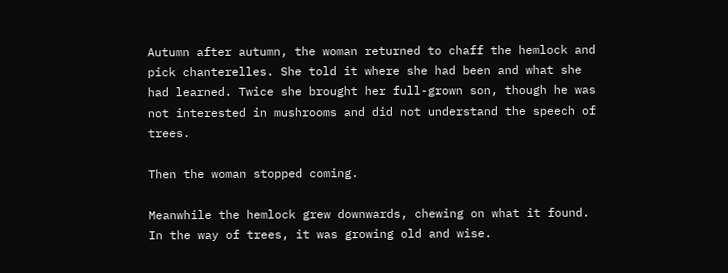Autumn after autumn, the woman returned to chaff the hemlock and pick chanterelles. She told it where she had been and what she had learned. Twice she brought her full-grown son, though he was not interested in mushrooms and did not understand the speech of trees.

Then the woman stopped coming.

Meanwhile the hemlock grew downwards, chewing on what it found. In the way of trees, it was growing old and wise.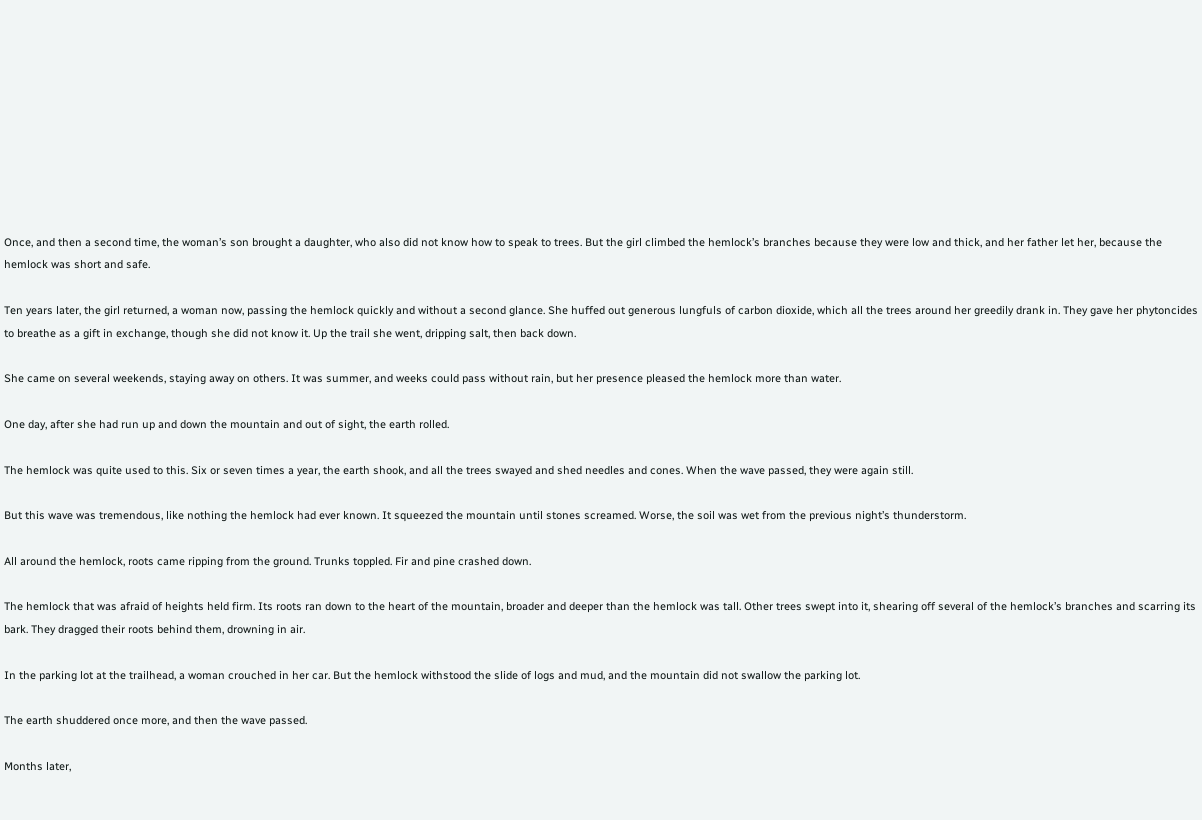Once, and then a second time, the woman’s son brought a daughter, who also did not know how to speak to trees. But the girl climbed the hemlock’s branches because they were low and thick, and her father let her, because the hemlock was short and safe.

Ten years later, the girl returned, a woman now, passing the hemlock quickly and without a second glance. She huffed out generous lungfuls of carbon dioxide, which all the trees around her greedily drank in. They gave her phytoncides to breathe as a gift in exchange, though she did not know it. Up the trail she went, dripping salt, then back down.

She came on several weekends, staying away on others. It was summer, and weeks could pass without rain, but her presence pleased the hemlock more than water.

One day, after she had run up and down the mountain and out of sight, the earth rolled.

The hemlock was quite used to this. Six or seven times a year, the earth shook, and all the trees swayed and shed needles and cones. When the wave passed, they were again still.

But this wave was tremendous, like nothing the hemlock had ever known. It squeezed the mountain until stones screamed. Worse, the soil was wet from the previous night’s thunderstorm.

All around the hemlock, roots came ripping from the ground. Trunks toppled. Fir and pine crashed down.

The hemlock that was afraid of heights held firm. Its roots ran down to the heart of the mountain, broader and deeper than the hemlock was tall. Other trees swept into it, shearing off several of the hemlock’s branches and scarring its bark. They dragged their roots behind them, drowning in air.

In the parking lot at the trailhead, a woman crouched in her car. But the hemlock withstood the slide of logs and mud, and the mountain did not swallow the parking lot.

The earth shuddered once more, and then the wave passed.

Months later,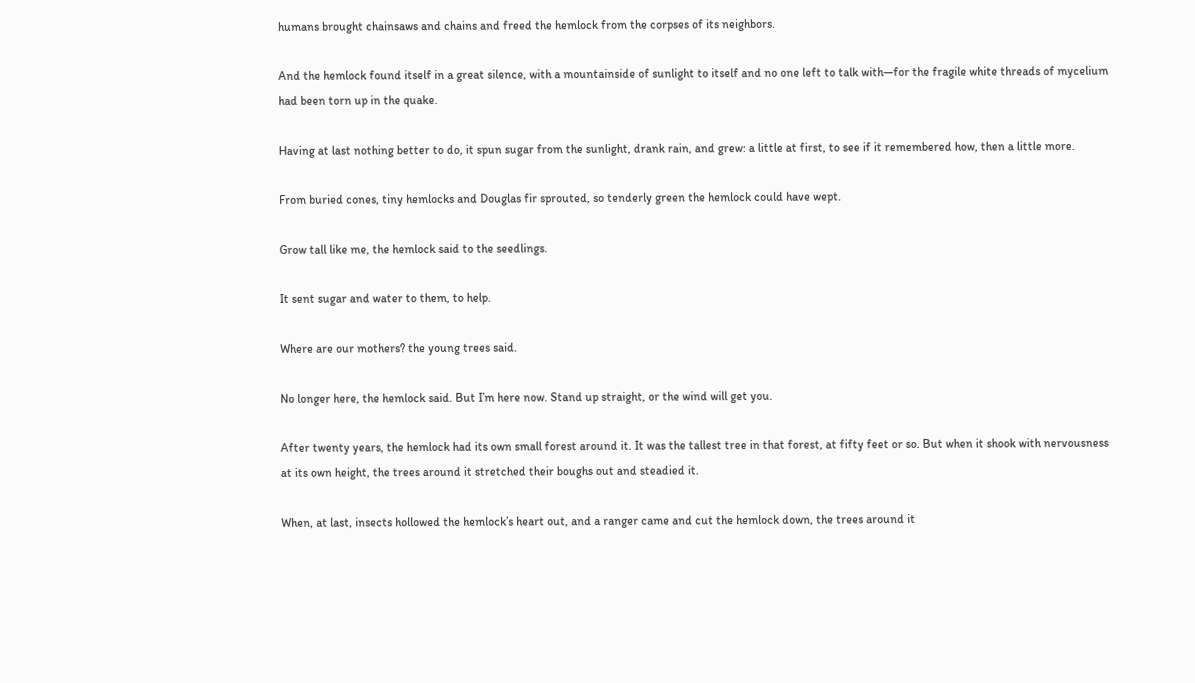humans brought chainsaws and chains and freed the hemlock from the corpses of its neighbors.

And the hemlock found itself in a great silence, with a mountainside of sunlight to itself and no one left to talk with—for the fragile white threads of mycelium had been torn up in the quake.

Having at last nothing better to do, it spun sugar from the sunlight, drank rain, and grew: a little at first, to see if it remembered how, then a little more.

From buried cones, tiny hemlocks and Douglas fir sprouted, so tenderly green the hemlock could have wept.

Grow tall like me, the hemlock said to the seedlings.

It sent sugar and water to them, to help.

Where are our mothers? the young trees said.

No longer here, the hemlock said. But I’m here now. Stand up straight, or the wind will get you.

After twenty years, the hemlock had its own small forest around it. It was the tallest tree in that forest, at fifty feet or so. But when it shook with nervousness at its own height, the trees around it stretched their boughs out and steadied it.

When, at last, insects hollowed the hemlock’s heart out, and a ranger came and cut the hemlock down, the trees around it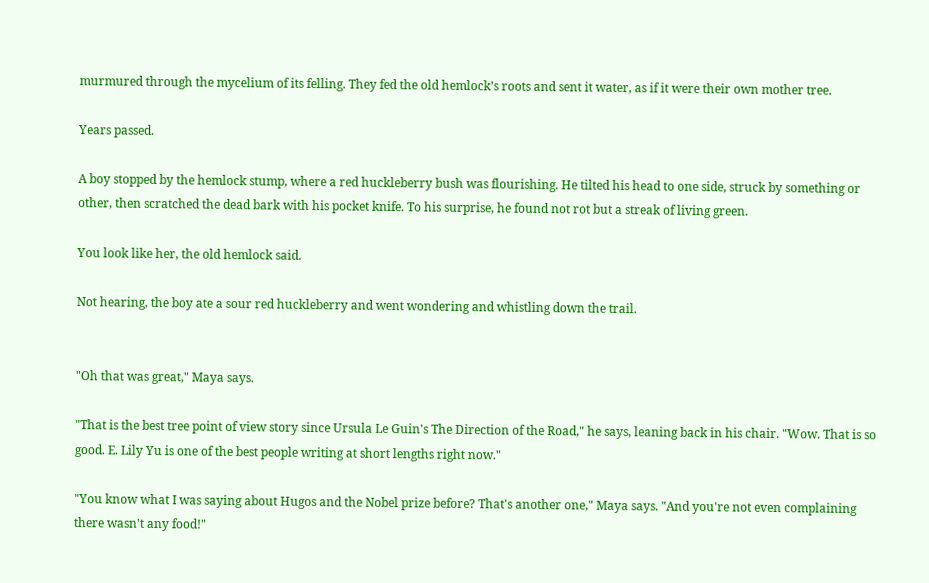murmured through the mycelium of its felling. They fed the old hemlock’s roots and sent it water, as if it were their own mother tree.

Years passed.

A boy stopped by the hemlock stump, where a red huckleberry bush was flourishing. He tilted his head to one side, struck by something or other, then scratched the dead bark with his pocket knife. To his surprise, he found not rot but a streak of living green.

You look like her, the old hemlock said.

Not hearing, the boy ate a sour red huckleberry and went wondering and whistling down the trail.


"Oh that was great," Maya says.

"That is the best tree point of view story since Ursula Le Guin's The Direction of the Road," he says, leaning back in his chair. "Wow. That is so good. E. Lily Yu is one of the best people writing at short lengths right now."

"You know what I was saying about Hugos and the Nobel prize before? That's another one," Maya says. "And you're not even complaining there wasn't any food!"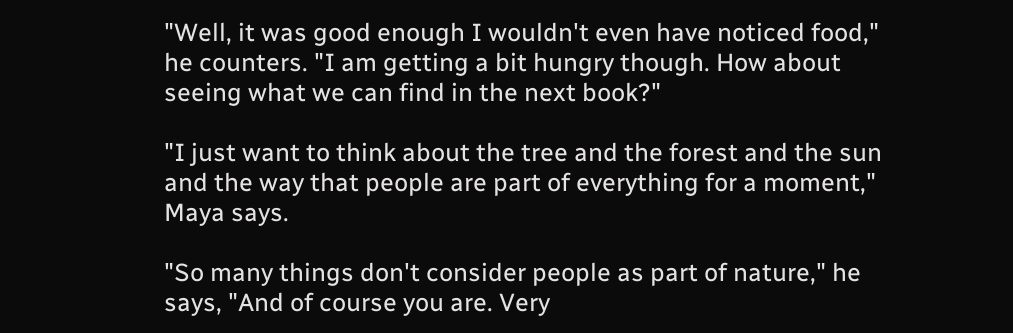"Well, it was good enough I wouldn't even have noticed food," he counters. "I am getting a bit hungry though. How about seeing what we can find in the next book?"

"I just want to think about the tree and the forest and the sun and the way that people are part of everything for a moment," Maya says.

"So many things don't consider people as part of nature," he says, "And of course you are. Very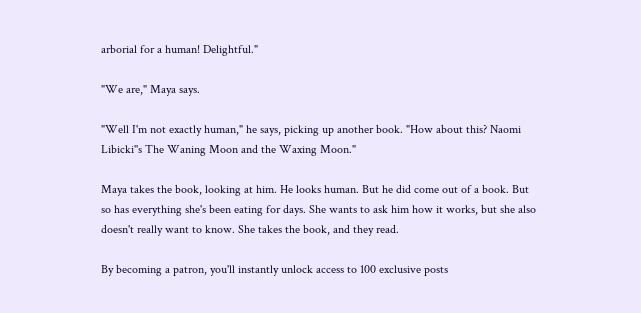arborial for a human! Delightful."

"We are," Maya says.

"Well I'm not exactly human," he says, picking up another book. "How about this? Naomi Libicki''s The Waning Moon and the Waxing Moon."

Maya takes the book, looking at him. He looks human. But he did come out of a book. But so has everything she's been eating for days. She wants to ask him how it works, but she also doesn't really want to know. She takes the book, and they read.

By becoming a patron, you'll instantly unlock access to 100 exclusive posts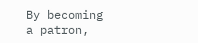By becoming a patron,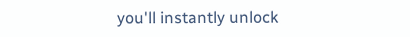you'll instantly unlock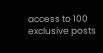access to 100 exclusive posts